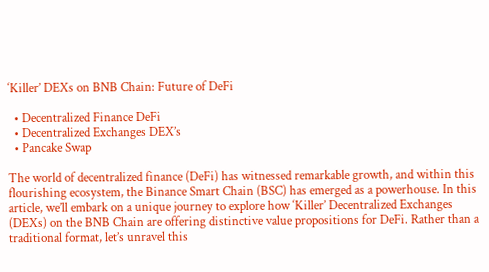‘Killer’ DEXs on BNB Chain: Future of DeFi

  • Decentralized Finance DeFi
  • Decentralized Exchanges DEX’s
  • Pancake Swap

The world of decentralized finance (DeFi) has witnessed remarkable growth, and within this flourishing ecosystem, the Binance Smart Chain (BSC) has emerged as a powerhouse. In this article, we’ll embark on a unique journey to explore how ‘Killer’ Decentralized Exchanges (DEXs) on the BNB Chain are offering distinctive value propositions for DeFi. Rather than a traditional format, let’s unravel this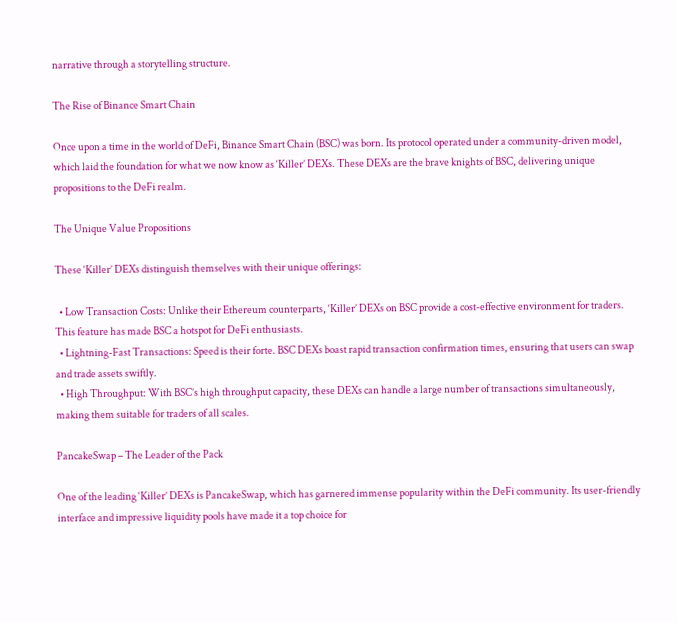narrative through a storytelling structure.

The Rise of Binance Smart Chain

Once upon a time in the world of DeFi, Binance Smart Chain (BSC) was born. Its protocol operated under a community-driven model, which laid the foundation for what we now know as ‘Killer’ DEXs. These DEXs are the brave knights of BSC, delivering unique propositions to the DeFi realm.

The Unique Value Propositions

These ‘Killer’ DEXs distinguish themselves with their unique offerings:

  • Low Transaction Costs: Unlike their Ethereum counterparts, ‘Killer’ DEXs on BSC provide a cost-effective environment for traders. This feature has made BSC a hotspot for DeFi enthusiasts.
  • Lightning-Fast Transactions: Speed is their forte. BSC DEXs boast rapid transaction confirmation times, ensuring that users can swap and trade assets swiftly.
  • High Throughput: With BSC’s high throughput capacity, these DEXs can handle a large number of transactions simultaneously, making them suitable for traders of all scales.

PancakeSwap – The Leader of the Pack

One of the leading ‘Killer’ DEXs is PancakeSwap, which has garnered immense popularity within the DeFi community. Its user-friendly interface and impressive liquidity pools have made it a top choice for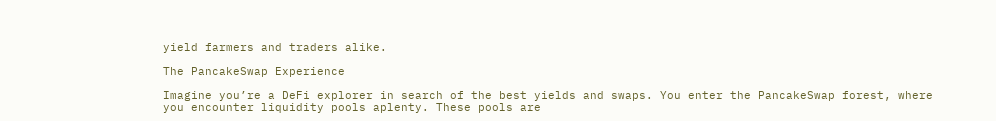yield farmers and traders alike.

The PancakeSwap Experience

Imagine you’re a DeFi explorer in search of the best yields and swaps. You enter the PancakeSwap forest, where you encounter liquidity pools aplenty. These pools are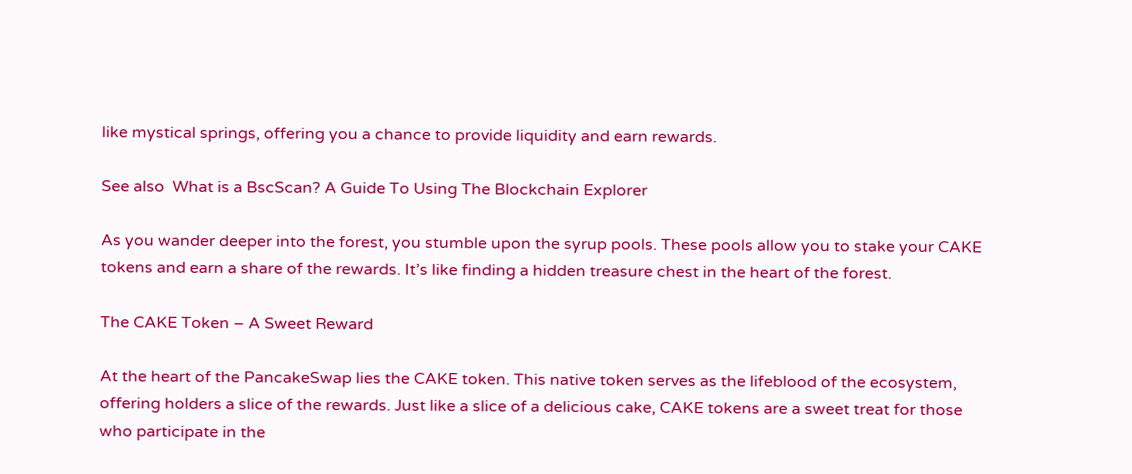like mystical springs, offering you a chance to provide liquidity and earn rewards.

See also  What is a BscScan? A Guide To Using The Blockchain Explorer

As you wander deeper into the forest, you stumble upon the syrup pools. These pools allow you to stake your CAKE tokens and earn a share of the rewards. It’s like finding a hidden treasure chest in the heart of the forest.

The CAKE Token – A Sweet Reward

At the heart of the PancakeSwap lies the CAKE token. This native token serves as the lifeblood of the ecosystem, offering holders a slice of the rewards. Just like a slice of a delicious cake, CAKE tokens are a sweet treat for those who participate in the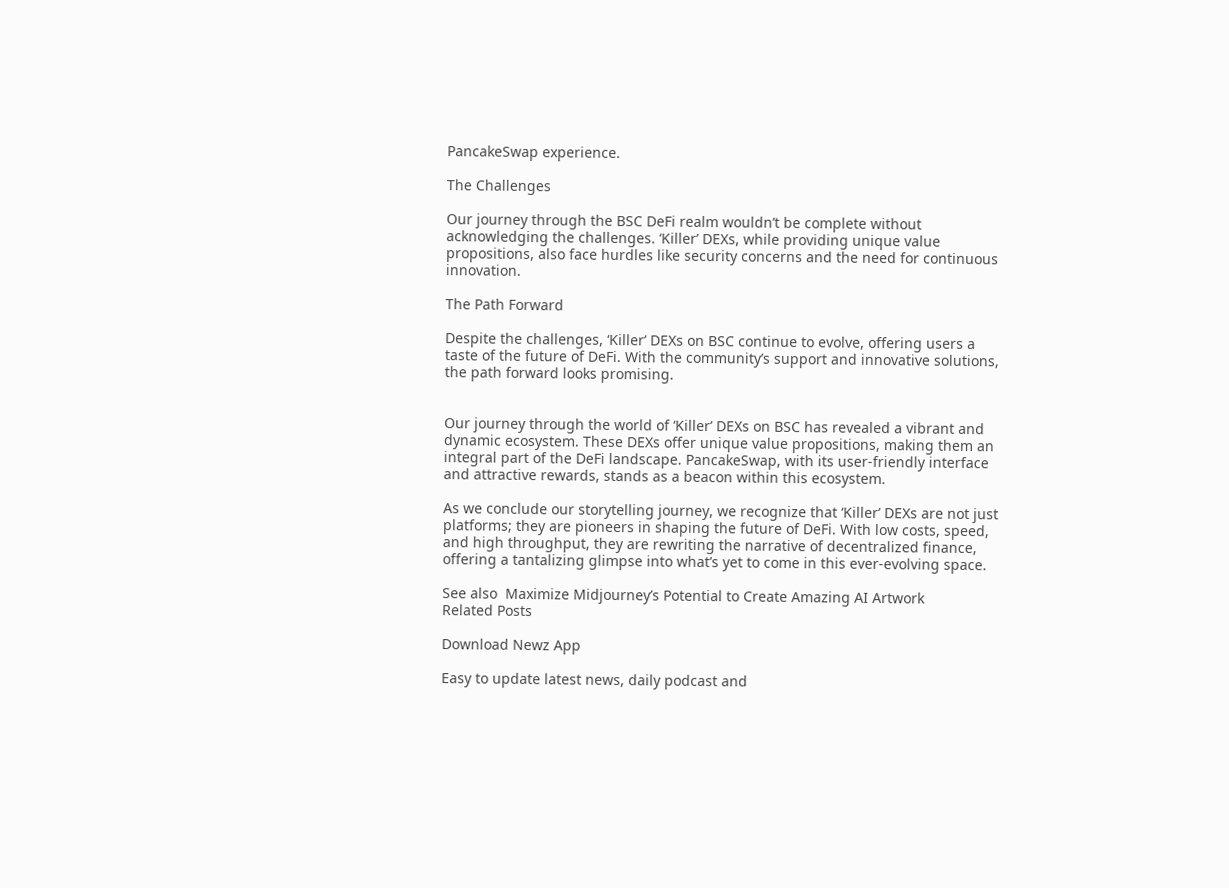PancakeSwap experience.

The Challenges

Our journey through the BSC DeFi realm wouldn’t be complete without acknowledging the challenges. ‘Killer’ DEXs, while providing unique value propositions, also face hurdles like security concerns and the need for continuous innovation.

The Path Forward

Despite the challenges, ‘Killer’ DEXs on BSC continue to evolve, offering users a taste of the future of DeFi. With the community’s support and innovative solutions, the path forward looks promising.


Our journey through the world of ‘Killer’ DEXs on BSC has revealed a vibrant and dynamic ecosystem. These DEXs offer unique value propositions, making them an integral part of the DeFi landscape. PancakeSwap, with its user-friendly interface and attractive rewards, stands as a beacon within this ecosystem.

As we conclude our storytelling journey, we recognize that ‘Killer’ DEXs are not just platforms; they are pioneers in shaping the future of DeFi. With low costs, speed, and high throughput, they are rewriting the narrative of decentralized finance, offering a tantalizing glimpse into what’s yet to come in this ever-evolving space.

See also  Maximize Midjourney’s Potential to Create Amazing AI Artwork
Related Posts

Download Newz App

Easy to update latest news, daily podcast and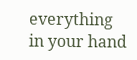everything in your hand